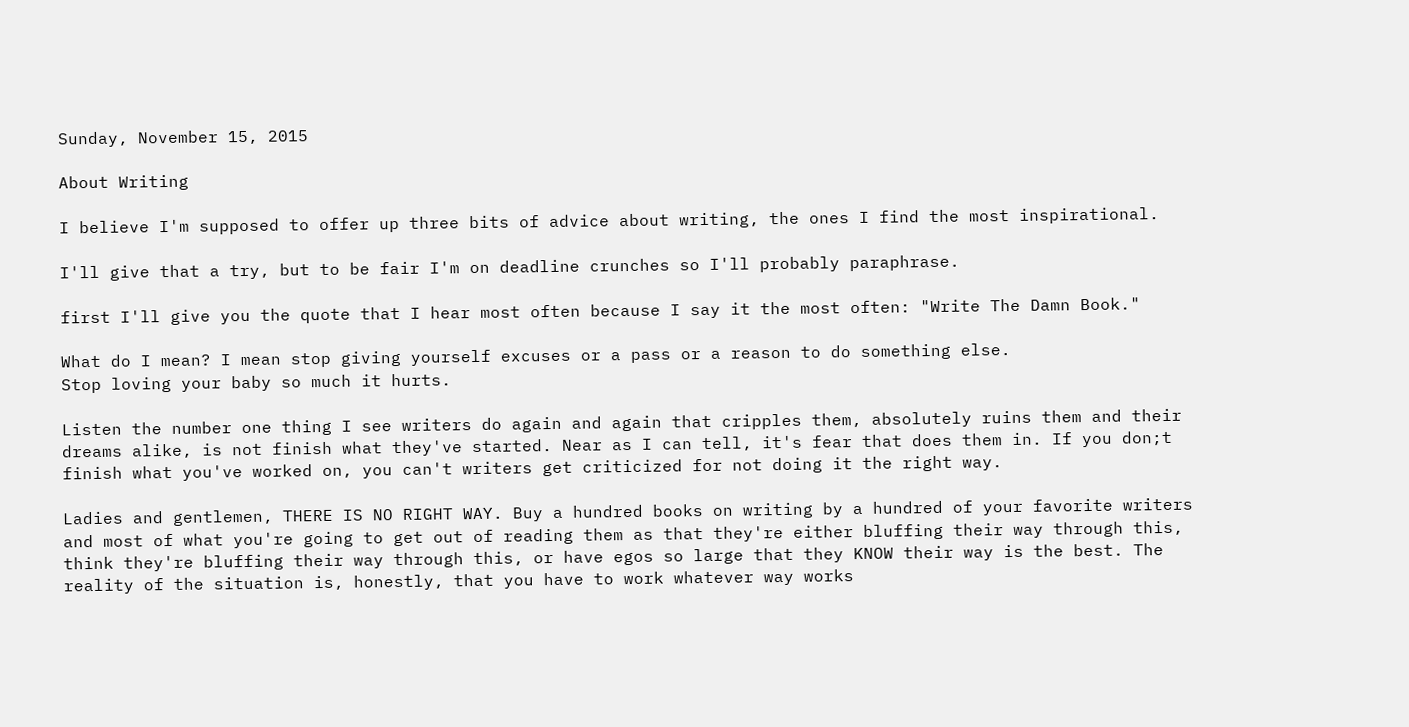Sunday, November 15, 2015

About Writing

I believe I'm supposed to offer up three bits of advice about writing, the ones I find the most inspirational.

I'll give that a try, but to be fair I'm on deadline crunches so I'll probably paraphrase.

first I'll give you the quote that I hear most often because I say it the most often: "Write The Damn Book."

What do I mean? I mean stop giving yourself excuses or a pass or a reason to do something else.
Stop loving your baby so much it hurts.

Listen the number one thing I see writers do again and again that cripples them, absolutely ruins them and their dreams alike, is not finish what they've started. Near as I can tell, it's fear that does them in. If you don;t finish what you've worked on, you can't writers get criticized for not doing it the right way.

Ladies and gentlemen, THERE IS NO RIGHT WAY. Buy a hundred books on writing by a hundred of your favorite writers and most of what you're going to get out of reading them as that they're either bluffing their way through this, think they're bluffing their way through this, or have egos so large that they KNOW their way is the best. The reality of the situation is, honestly, that you have to work whatever way works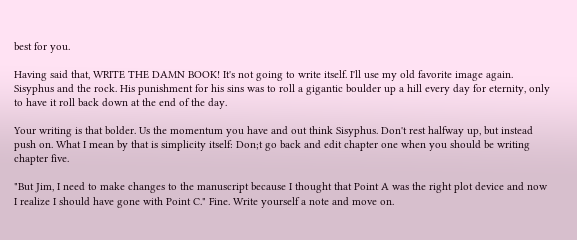best for you.

Having said that, WRITE THE DAMN BOOK! It's not going to write itself. I'll use my old favorite image again. Sisyphus and the rock. His punishment for his sins was to roll a gigantic boulder up a hill every day for eternity, only to have it roll back down at the end of the day.

Your writing is that bolder. Us the momentum you have and out think Sisyphus. Don't rest halfway up, but instead push on. What I mean by that is simplicity itself: Don;t go back and edit chapter one when you should be writing chapter five.

"But Jim, I need to make changes to the manuscript because I thought that Point A was the right plot device and now I realize I should have gone with Point C." Fine. Write yourself a note and move on.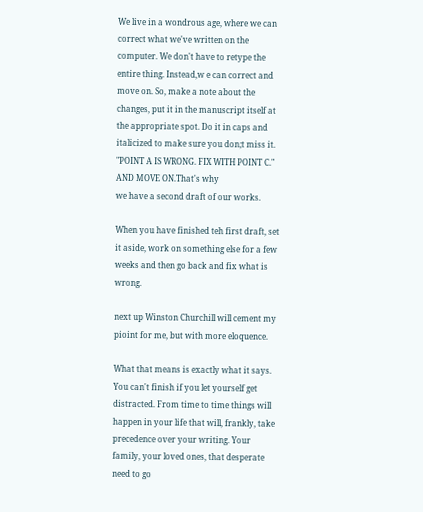We live in a wondrous age, where we can correct what we've written on the computer. We don't have to retype the entire thing. Instead,w e can correct and move on. So, make a note about the changes, put it in the manuscript itself at the appropriate spot. Do it in caps and italicized to make sure you don;t miss it. "POINT A IS WRONG. FIX WITH POINT C." AND MOVE ON.That's why
we have a second draft of our works.

When you have finished teh first draft, set it aside, work on something else for a few weeks and then go back and fix what is wrong.

next up Winston Churchill will cement my pioint for me, but with more eloquence.

What that means is exactly what it says. You can't finish if you let yourself get distracted. From time to time things will happen in your life that will, frankly, take precedence over your writing. Your family, your loved ones, that desperate need to go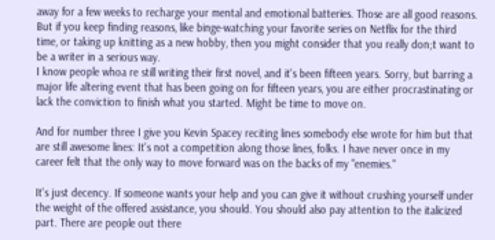away for a few weeks to recharge your mental and emotional batteries. Those are all good reasons. But if you keep finding reasons, like binge-watching your favorite series on Netflix for the third time, or taking up knitting as a new hobby, then you might consider that you really don;t want to be a writer in a serious way.
I know people whoa re still writing their first novel, and it's been fifteen years. Sorry, but barring a major life altering event that has been going on for fifteen years, you are either procrastinating or lack the conviction to finish what you started. Might be time to move on.

And for number three I give you Kevin Spacey reciting lines somebody else wrote for him but that are still awesome lines: It's not a competition along those lines, folks. I have never once in my career felt that the only way to move forward was on the backs of my "enemies."

It's just decency. If someone wants your help and you can give it without crushing yourself under the weight of the offered assistance, you should. You should also pay attention to the italicized part. There are people out there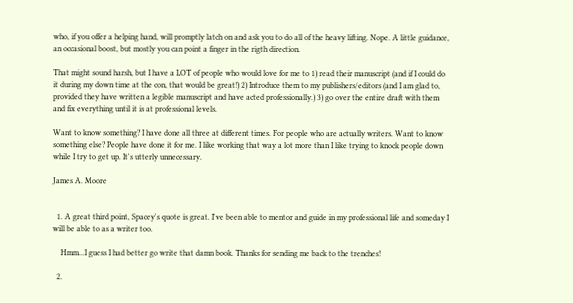who, if you offer a helping hand, will promptly latch on and ask you to do all of the heavy lifting. Nope. A little guidance, an occasional boost, but mostly you can point a finger in the rigth direction.

That might sound harsh, but I have a LOT of people who would love for me to 1) read their manuscript (and if I could do it during my down time at the con, that would be great!) 2) Introduce them to my publishers/editors (and I am glad to, provided they have written a legible manuscript and have acted professionally.) 3) go over the entire draft with them and fix everything until it is at professional levels.

Want to know something? I have done all three at different times. For people who are actually writers. Want to know something else? People have done it for me. I like working that way a lot more than I like trying to knock people down while I try to get up. It's utterly unnecessary.

James A. Moore


  1. A great third point, Spacey's quote is great. I've been able to mentor and guide in my professional life and someday I will be able to as a writer too.

    Hmm...I guess I had better go write that damn book. Thanks for sending me back to the trenches!

  2.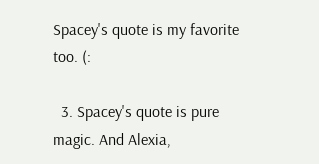Spacey's quote is my favorite too. (:

  3. Spacey's quote is pure magic. And Alexia,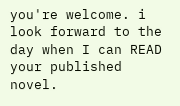you're welcome. i look forward to the day when I can READ your published novel.